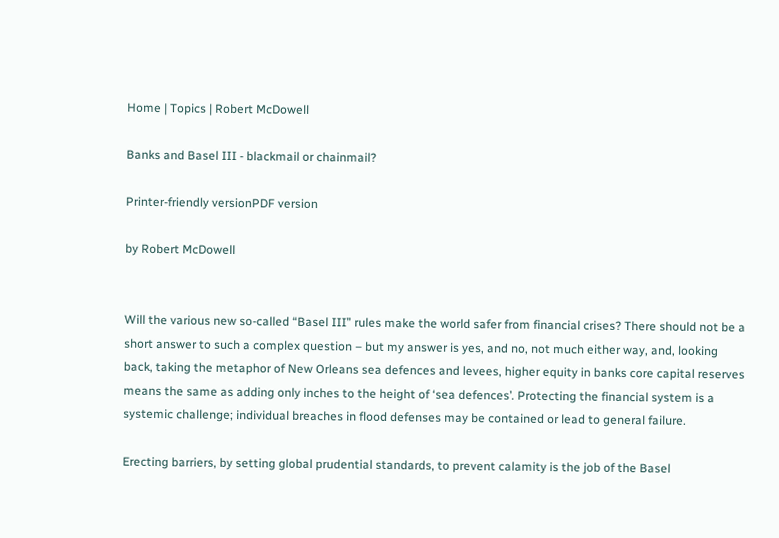Home | Topics | Robert McDowell

Banks and Basel III - blackmail or chainmail?

Printer-friendly versionPDF version

by Robert McDowell


Will the various new so-called “Basel III” rules make the world safer from financial crises? There should not be a short answer to such a complex question – but my answer is yes, and no, not much either way, and, looking back, taking the metaphor of New Orleans sea defences and levees, higher equity in banks core capital reserves means the same as adding only inches to the height of ‘sea defences’. Protecting the financial system is a systemic challenge; individual breaches in flood defenses may be contained or lead to general failure.

Erecting barriers, by setting global prudential standards, to prevent calamity is the job of the Basel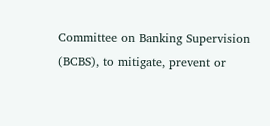Committee on Banking Supervision (BCBS), to mitigate, prevent or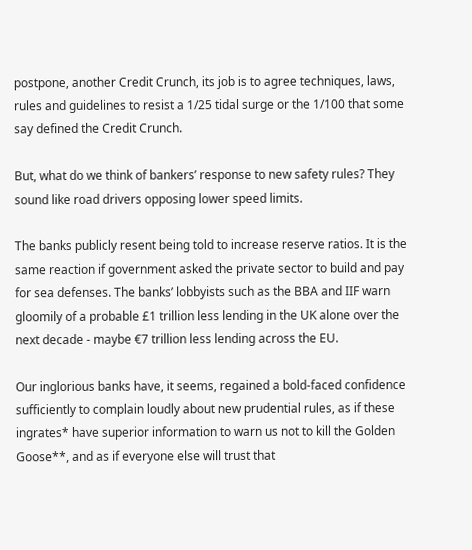postpone, another Credit Crunch, its job is to agree techniques, laws, rules and guidelines to resist a 1/25 tidal surge or the 1/100 that some say defined the Credit Crunch.

But, what do we think of bankers’ response to new safety rules? They sound like road drivers opposing lower speed limits.

The banks publicly resent being told to increase reserve ratios. It is the same reaction if government asked the private sector to build and pay for sea defenses. The banks’ lobbyists such as the BBA and IIF warn gloomily of a probable £1 trillion less lending in the UK alone over the next decade - maybe €7 trillion less lending across the EU.

Our inglorious banks have, it seems, regained a bold-faced confidence sufficiently to complain loudly about new prudential rules, as if these ingrates* have superior information to warn us not to kill the Golden Goose**, and as if everyone else will trust that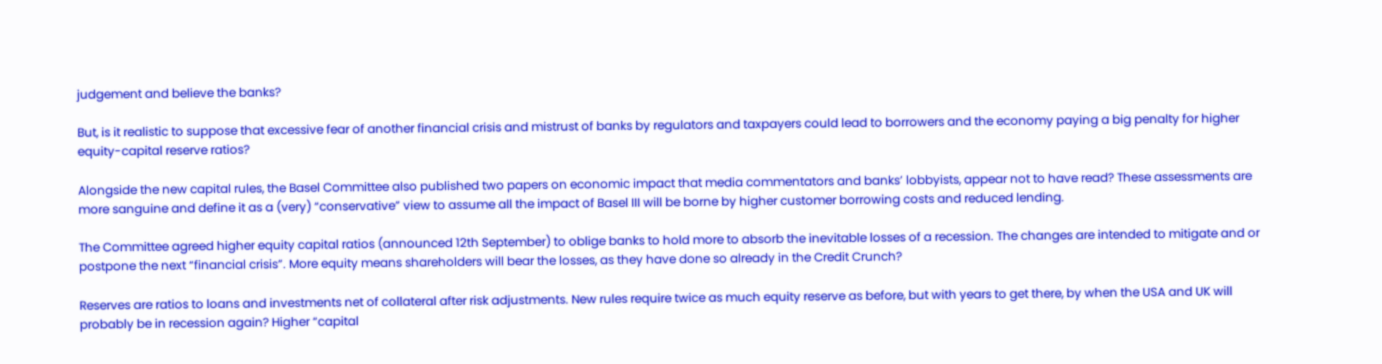judgement and believe the banks?

But, is it realistic to suppose that excessive fear of another financial crisis and mistrust of banks by regulators and taxpayers could lead to borrowers and the economy paying a big penalty for higher equity-capital reserve ratios?

Alongside the new capital rules, the Basel Committee also published two papers on economic impact that media commentators and banks’ lobbyists, appear not to have read? These assessments are more sanguine and define it as a (very) “conservative” view to assume all the impact of Basel III will be borne by higher customer borrowing costs and reduced lending.

The Committee agreed higher equity capital ratios (announced 12th September) to oblige banks to hold more to absorb the inevitable losses of a recession. The changes are intended to mitigate and or postpone the next “financial crisis”. More equity means shareholders will bear the losses, as they have done so already in the Credit Crunch?

Reserves are ratios to loans and investments net of collateral after risk adjustments. New rules require twice as much equity reserve as before, but with years to get there, by when the USA and UK will probably be in recession again? Higher “capital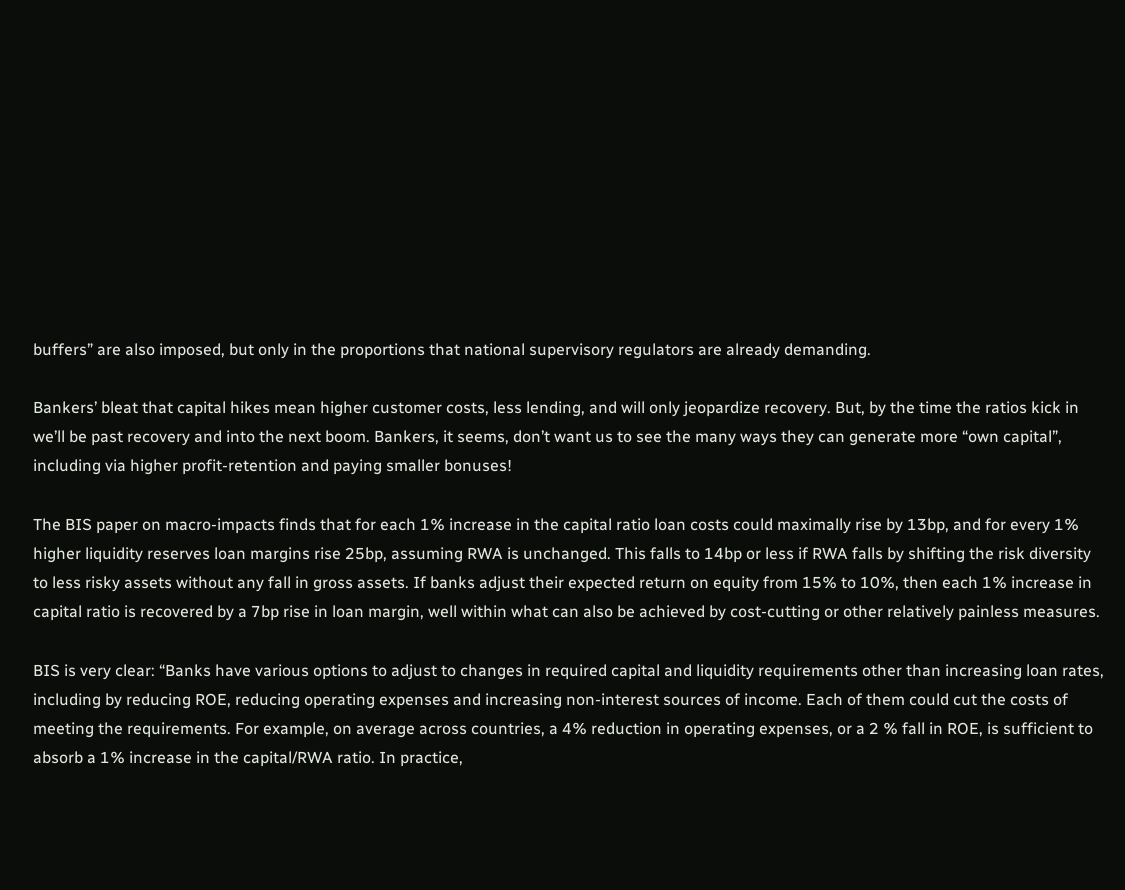buffers” are also imposed, but only in the proportions that national supervisory regulators are already demanding.

Bankers’ bleat that capital hikes mean higher customer costs, less lending, and will only jeopardize recovery. But, by the time the ratios kick in we’ll be past recovery and into the next boom. Bankers, it seems, don’t want us to see the many ways they can generate more “own capital”, including via higher profit-retention and paying smaller bonuses!

The BIS paper on macro-impacts finds that for each 1% increase in the capital ratio loan costs could maximally rise by 13bp, and for every 1% higher liquidity reserves loan margins rise 25bp, assuming RWA is unchanged. This falls to 14bp or less if RWA falls by shifting the risk diversity to less risky assets without any fall in gross assets. If banks adjust their expected return on equity from 15% to 10%, then each 1% increase in capital ratio is recovered by a 7bp rise in loan margin, well within what can also be achieved by cost-cutting or other relatively painless measures.

BIS is very clear: “Banks have various options to adjust to changes in required capital and liquidity requirements other than increasing loan rates, including by reducing ROE, reducing operating expenses and increasing non-interest sources of income. Each of them could cut the costs of meeting the requirements. For example, on average across countries, a 4% reduction in operating expenses, or a 2 % fall in ROE, is sufficient to absorb a 1% increase in the capital/RWA ratio. In practice,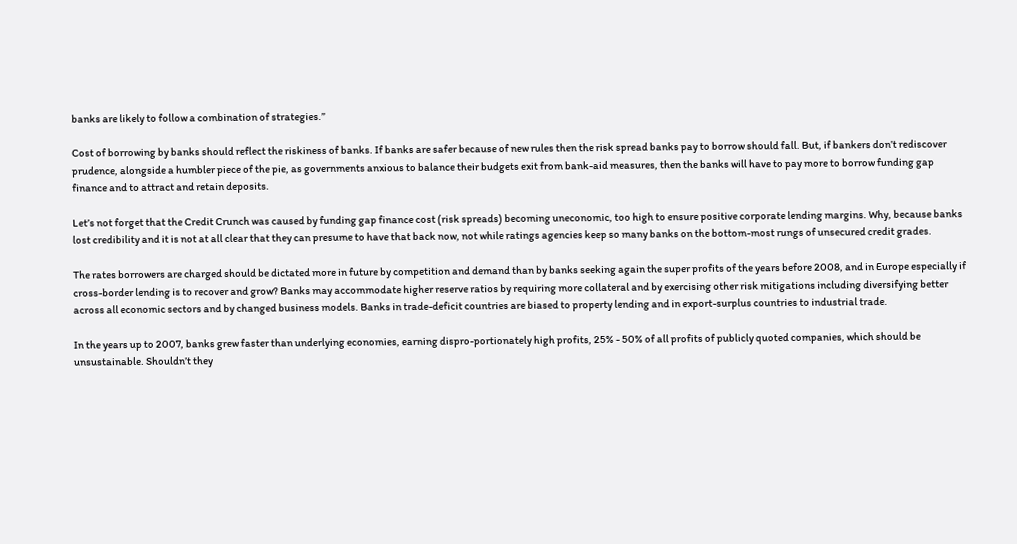banks are likely to follow a combination of strategies.”

Cost of borrowing by banks should reflect the riskiness of banks. If banks are safer because of new rules then the risk spread banks pay to borrow should fall. But, if bankers don’t rediscover prudence, alongside a humbler piece of the pie, as governments anxious to balance their budgets exit from bank-aid measures, then the banks will have to pay more to borrow funding gap finance and to attract and retain deposits.

Let’s not forget that the Credit Crunch was caused by funding gap finance cost (risk spreads) becoming uneconomic, too high to ensure positive corporate lending margins. Why, because banks lost credibility and it is not at all clear that they can presume to have that back now, not while ratings agencies keep so many banks on the bottom-most rungs of unsecured credit grades.

The rates borrowers are charged should be dictated more in future by competition and demand than by banks seeking again the super profits of the years before 2008, and in Europe especially if cross-border lending is to recover and grow? Banks may accommodate higher reserve ratios by requiring more collateral and by exercising other risk mitigations including diversifying better across all economic sectors and by changed business models. Banks in trade-deficit countries are biased to property lending and in export-surplus countries to industrial trade.

In the years up to 2007, banks grew faster than underlying economies, earning dispro-portionately high profits, 25% - 50% of all profits of publicly quoted companies, which should be unsustainable. Shouldn’t they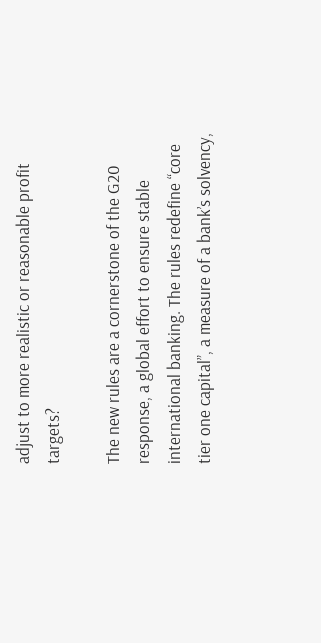adjust to more realistic or reasonable profit targets?

The new rules are a cornerstone of the G20 response, a global effort to ensure stable international banking. The rules redefine “core tier one capital”, a measure of a bank’s solvency,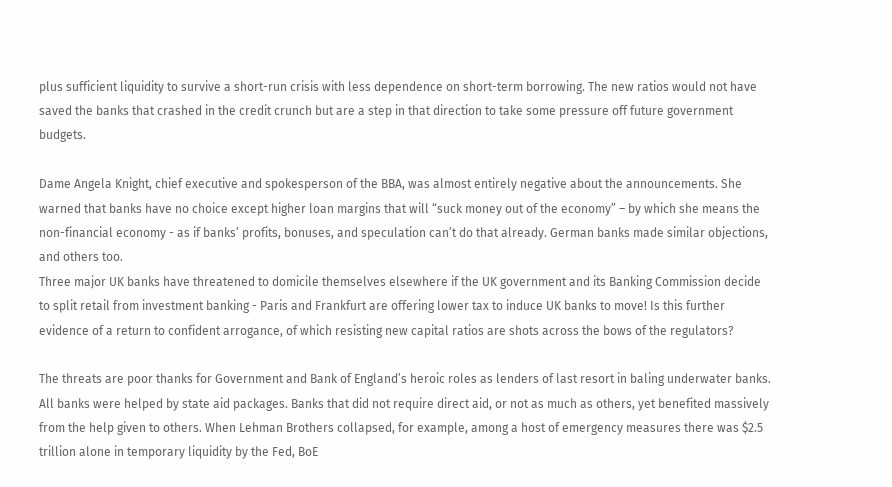plus sufficient liquidity to survive a short-run crisis with less dependence on short-term borrowing. The new ratios would not have saved the banks that crashed in the credit crunch but are a step in that direction to take some pressure off future government budgets.

Dame Angela Knight, chief executive and spokesperson of the BBA, was almost entirely negative about the announcements. She warned that banks have no choice except higher loan margins that will “suck money out of the economy” – by which she means the non-financial economy - as if banks’ profits, bonuses, and speculation can’t do that already. German banks made similar objections, and others too.
Three major UK banks have threatened to domicile themselves elsewhere if the UK government and its Banking Commission decide to split retail from investment banking - Paris and Frankfurt are offering lower tax to induce UK banks to move! Is this further evidence of a return to confident arrogance, of which resisting new capital ratios are shots across the bows of the regulators?

The threats are poor thanks for Government and Bank of England’s heroic roles as lenders of last resort in baling underwater banks. All banks were helped by state aid packages. Banks that did not require direct aid, or not as much as others, yet benefited massively from the help given to others. When Lehman Brothers collapsed, for example, among a host of emergency measures there was $2.5 trillion alone in temporary liquidity by the Fed, BoE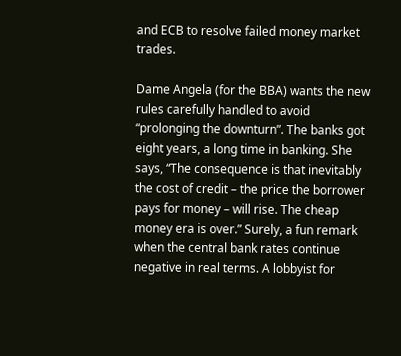and ECB to resolve failed money market trades.

Dame Angela (for the BBA) wants the new rules carefully handled to avoid “prolonging the downturn”. The banks got eight years, a long time in banking. She says, “The consequence is that inevitably the cost of credit – the price the borrower pays for money – will rise. The cheap money era is over.” Surely, a fun remark when the central bank rates continue negative in real terms. A lobbyist for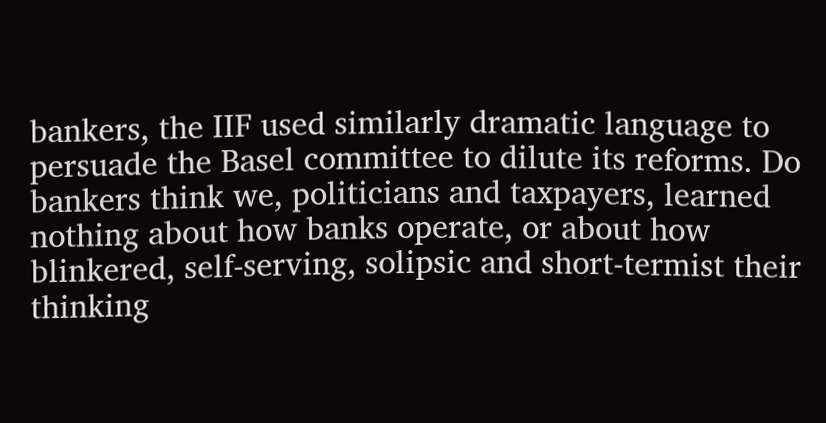bankers, the IIF used similarly dramatic language to persuade the Basel committee to dilute its reforms. Do bankers think we, politicians and taxpayers, learned nothing about how banks operate, or about how blinkered, self-serving, solipsic and short-termist their thinking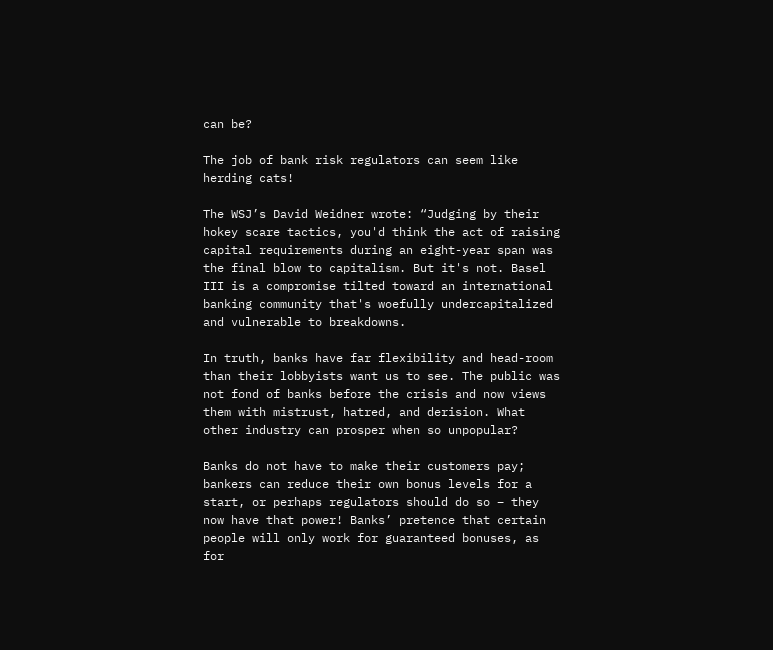can be?

The job of bank risk regulators can seem like herding cats!

The WSJ’s David Weidner wrote: “Judging by their hokey scare tactics, you'd think the act of raising capital requirements during an eight-year span was the final blow to capitalism. But it's not. Basel III is a compromise tilted toward an international banking community that's woefully undercapitalized and vulnerable to breakdowns.

In truth, banks have far flexibility and head-room than their lobbyists want us to see. The public was not fond of banks before the crisis and now views them with mistrust, hatred, and derision. What other industry can prosper when so unpopular?

Banks do not have to make their customers pay; bankers can reduce their own bonus levels for a start, or perhaps regulators should do so – they now have that power! Banks’ pretence that certain people will only work for guaranteed bonuses, as for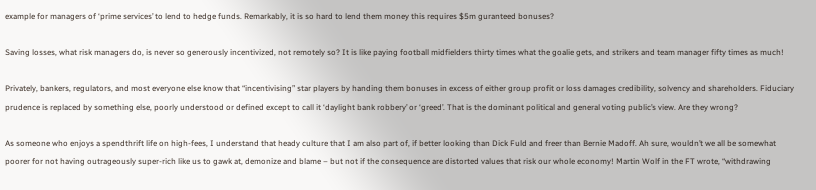example for managers of ‘prime services’ to lend to hedge funds. Remarkably, it is so hard to lend them money this requires $5m guranteed bonuses?

Saving losses, what risk managers do, is never so generously incentivized, not remotely so? It is like paying football midfielders thirty times what the goalie gets, and strikers and team manager fifty times as much!

Privately, bankers, regulators, and most everyone else know that “incentivising” star players by handing them bonuses in excess of either group profit or loss damages credibility, solvency and shareholders. Fiduciary prudence is replaced by something else, poorly understood or defined except to call it ‘daylight bank robbery’ or ‘greed’. That is the dominant political and general voting public’s view. Are they wrong?

As someone who enjoys a spendthrift life on high-fees, I understand that heady culture that I am also part of, if better looking than Dick Fuld and freer than Bernie Madoff. Ah sure, wouldn’t we all be somewhat poorer for not having outrageously super-rich like us to gawk at, demonize and blame – but not if the consequence are distorted values that risk our whole economy! Martin Wolf in the FT wrote, “withdrawing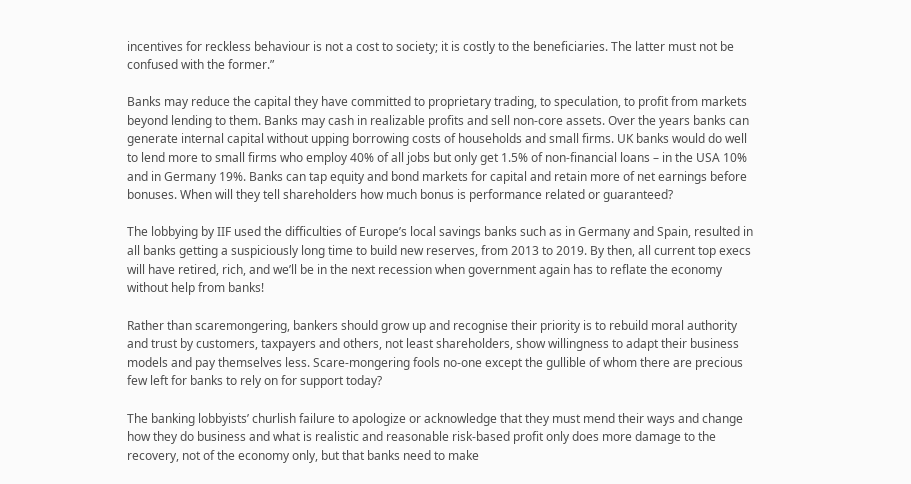incentives for reckless behaviour is not a cost to society; it is costly to the beneficiaries. The latter must not be confused with the former.”

Banks may reduce the capital they have committed to proprietary trading, to speculation, to profit from markets beyond lending to them. Banks may cash in realizable profits and sell non-core assets. Over the years banks can generate internal capital without upping borrowing costs of households and small firms. UK banks would do well to lend more to small firms who employ 40% of all jobs but only get 1.5% of non-financial loans – in the USA 10% and in Germany 19%. Banks can tap equity and bond markets for capital and retain more of net earnings before bonuses. When will they tell shareholders how much bonus is performance related or guaranteed?

The lobbying by IIF used the difficulties of Europe’s local savings banks such as in Germany and Spain, resulted in all banks getting a suspiciously long time to build new reserves, from 2013 to 2019. By then, all current top execs will have retired, rich, and we’ll be in the next recession when government again has to reflate the economy without help from banks!

Rather than scaremongering, bankers should grow up and recognise their priority is to rebuild moral authority and trust by customers, taxpayers and others, not least shareholders, show willingness to adapt their business models and pay themselves less. Scare-mongering fools no-one except the gullible of whom there are precious few left for banks to rely on for support today?

The banking lobbyists’ churlish failure to apologize or acknowledge that they must mend their ways and change how they do business and what is realistic and reasonable risk-based profit only does more damage to the recovery, not of the economy only, but that banks need to make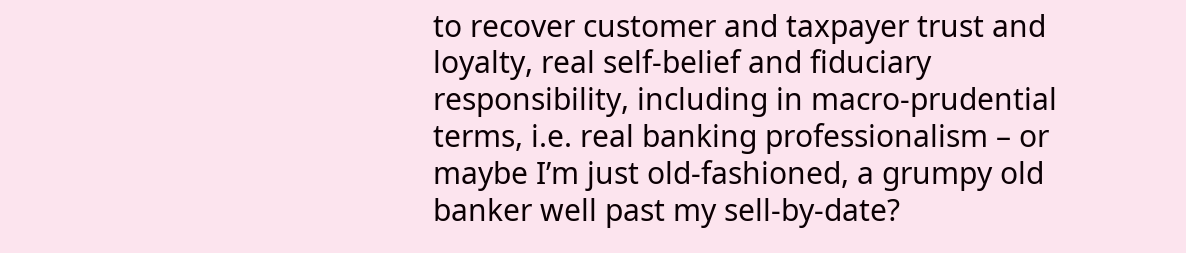to recover customer and taxpayer trust and loyalty, real self-belief and fiduciary responsibility, including in macro-prudential terms, i.e. real banking professionalism – or maybe I’m just old-fashioned, a grumpy old banker well past my sell-by-date?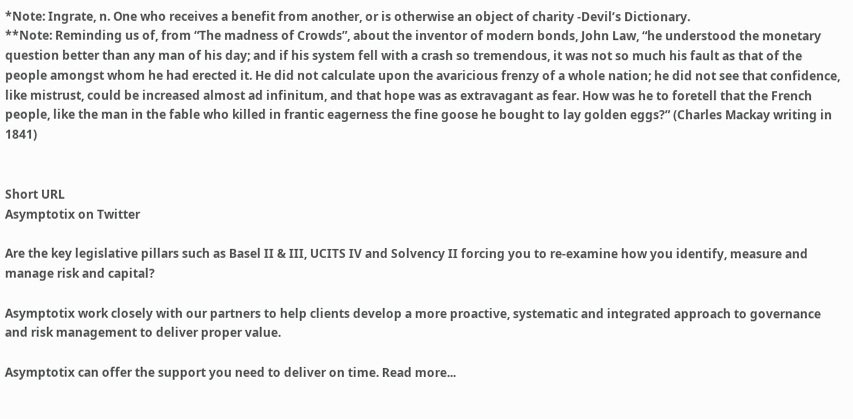*Note: Ingrate, n. One who receives a benefit from another, or is otherwise an object of charity -Devil’s Dictionary.
**Note: Reminding us of, from “The madness of Crowds”, about the inventor of modern bonds, John Law, “he understood the monetary question better than any man of his day; and if his system fell with a crash so tremendous, it was not so much his fault as that of the people amongst whom he had erected it. He did not calculate upon the avaricious frenzy of a whole nation; he did not see that confidence, like mistrust, could be increased almost ad infinitum, and that hope was as extravagant as fear. How was he to foretell that the French people, like the man in the fable who killed in frantic eagerness the fine goose he bought to lay golden eggs?” (Charles Mackay writing in 1841)


Short URL
Asymptotix on Twitter

Are the key legislative pillars such as Basel II & III, UCITS IV and Solvency II forcing you to re-examine how you identify, measure and manage risk and capital?

Asymptotix work closely with our partners to help clients develop a more proactive, systematic and integrated approach to governance and risk management to deliver proper value.

Asymptotix can offer the support you need to deliver on time. Read more...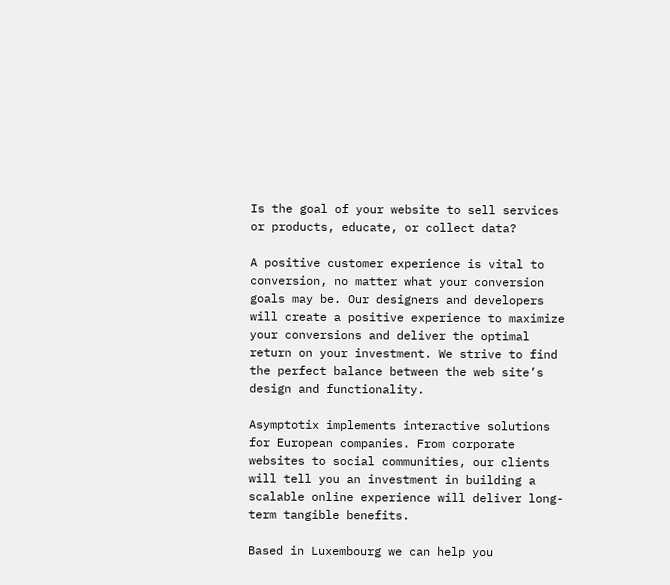Is the goal of your website to sell services or products, educate, or collect data?

A positive customer experience is vital to conversion, no matter what your conversion goals may be. Our designers and developers will create a positive experience to maximize your conversions and deliver the optimal return on your investment. We strive to find the perfect balance between the web site’s design and functionality.

Asymptotix implements interactive solutions for European companies. From corporate websites to social communities, our clients will tell you an investment in building a scalable online experience will deliver long-term tangible benefits.

Based in Luxembourg we can help you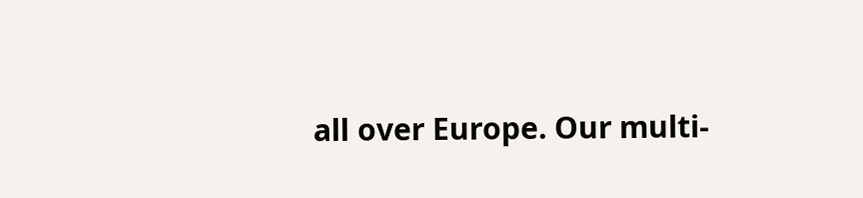all over Europe. Our multi-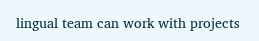lingual team can work with projects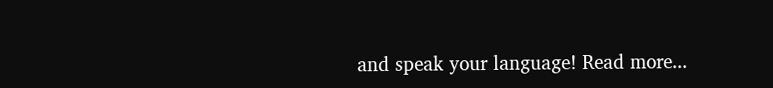and speak your language! Read more...